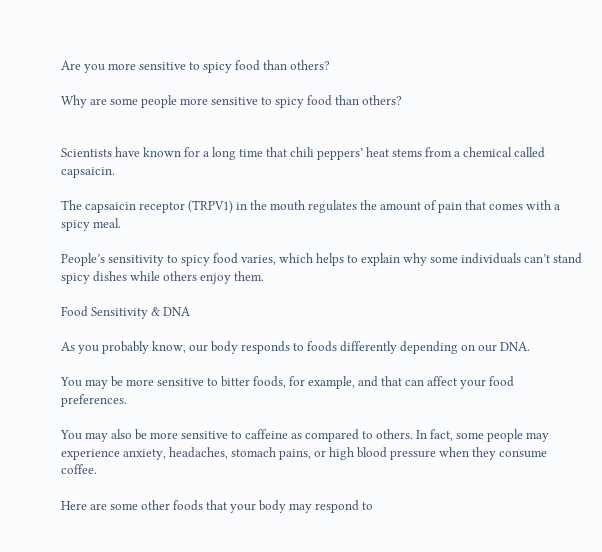Are you more sensitive to spicy food than others?

Why are some people more sensitive to spicy food than others?


Scientists have known for a long time that chili peppers’ heat stems from a chemical called capsaicin.

The capsaicin receptor (TRPV1) in the mouth regulates the amount of pain that comes with a spicy meal.

People’s sensitivity to spicy food varies, which helps to explain why some individuals can’t stand spicy dishes while others enjoy them.

Food Sensitivity & DNA

As you probably know, our body responds to foods differently depending on our DNA.

You may be more sensitive to bitter foods, for example, and that can affect your food preferences.

You may also be more sensitive to caffeine as compared to others. In fact, some people may experience anxiety, headaches, stomach pains, or high blood pressure when they consume coffee.

Here are some other foods that your body may respond to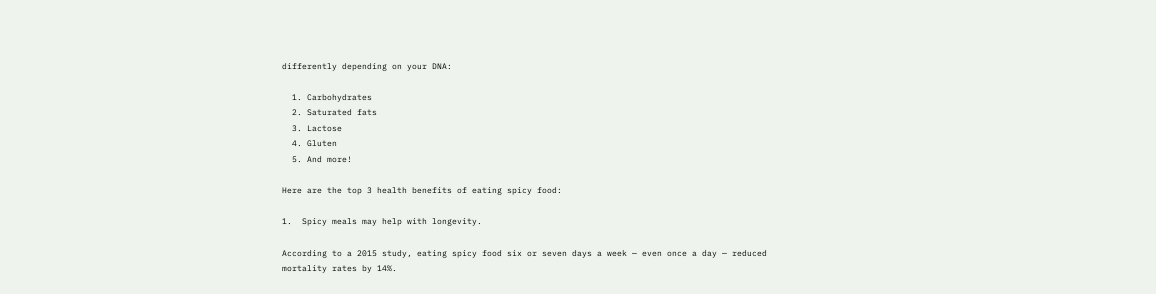differently depending on your DNA:

  1. Carbohydrates
  2. Saturated fats
  3. Lactose
  4. Gluten
  5. And more!

Here are the top 3 health benefits of eating spicy food:

1.  Spicy meals may help with longevity.

According to a 2015 study, eating spicy food six or seven days a week — even once a day — reduced mortality rates by 14%.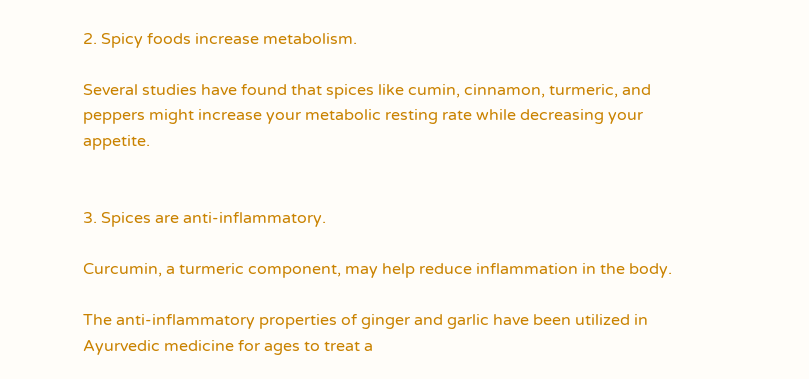2. Spicy foods increase metabolism.

Several studies have found that spices like cumin, cinnamon, turmeric, and peppers might increase your metabolic resting rate while decreasing your appetite.


3. Spices are anti-inflammatory.

Curcumin, a turmeric component, may help reduce inflammation in the body.

The anti-inflammatory properties of ginger and garlic have been utilized in Ayurvedic medicine for ages to treat a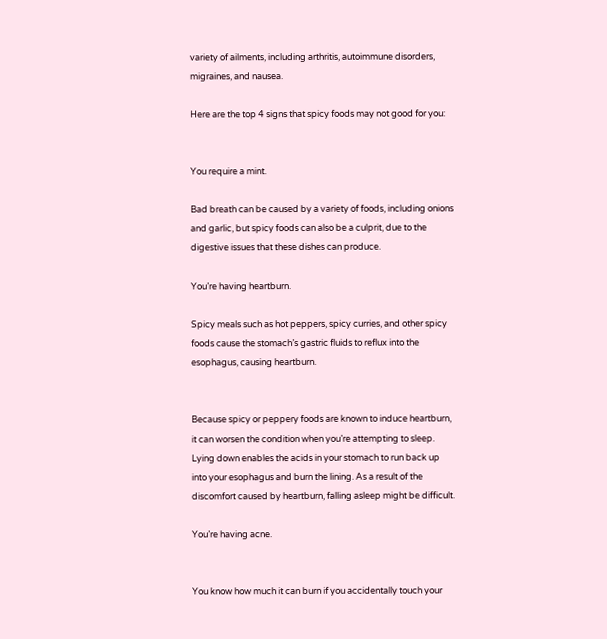variety of ailments, including arthritis, autoimmune disorders, migraines, and nausea.

Here are the top 4 signs that spicy foods may not good for you:


You require a mint.

Bad breath can be caused by a variety of foods, including onions and garlic, but spicy foods can also be a culprit, due to the digestive issues that these dishes can produce.

You’re having heartburn.

Spicy meals such as hot peppers, spicy curries, and other spicy foods cause the stomach’s gastric fluids to reflux into the esophagus, causing heartburn.


Because spicy or peppery foods are known to induce heartburn, it can worsen the condition when you’re attempting to sleep. Lying down enables the acids in your stomach to run back up into your esophagus and burn the lining. As a result of the discomfort caused by heartburn, falling asleep might be difficult.

You’re having acne.


You know how much it can burn if you accidentally touch your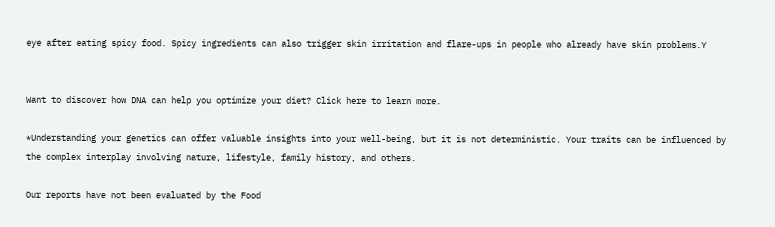eye after eating spicy food. Spicy ingredients can also trigger skin irritation and flare-ups in people who already have skin problems.Y


Want to discover how DNA can help you optimize your diet? Click here to learn more.

*Understanding your genetics can offer valuable insights into your well-being, but it is not deterministic. Your traits can be influenced by the complex interplay involving nature, lifestyle, family history, and others.

Our reports have not been evaluated by the Food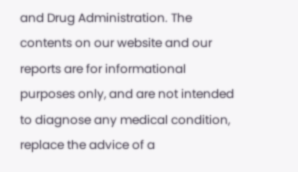and Drug Administration. The contents on our website and our reports are for informational purposes only, and are not intended to diagnose any medical condition, replace the advice of a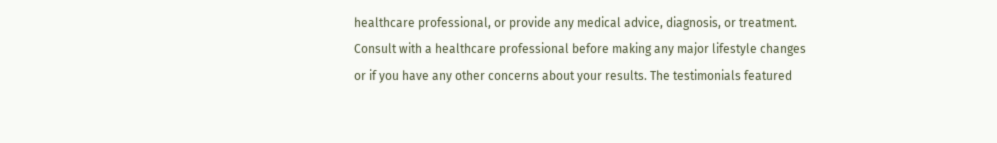healthcare professional, or provide any medical advice, diagnosis, or treatment. Consult with a healthcare professional before making any major lifestyle changes or if you have any other concerns about your results. The testimonials featured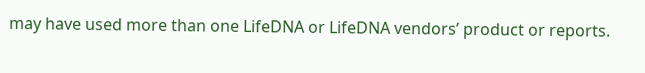may have used more than one LifeDNA or LifeDNA vendors’ product or reports.